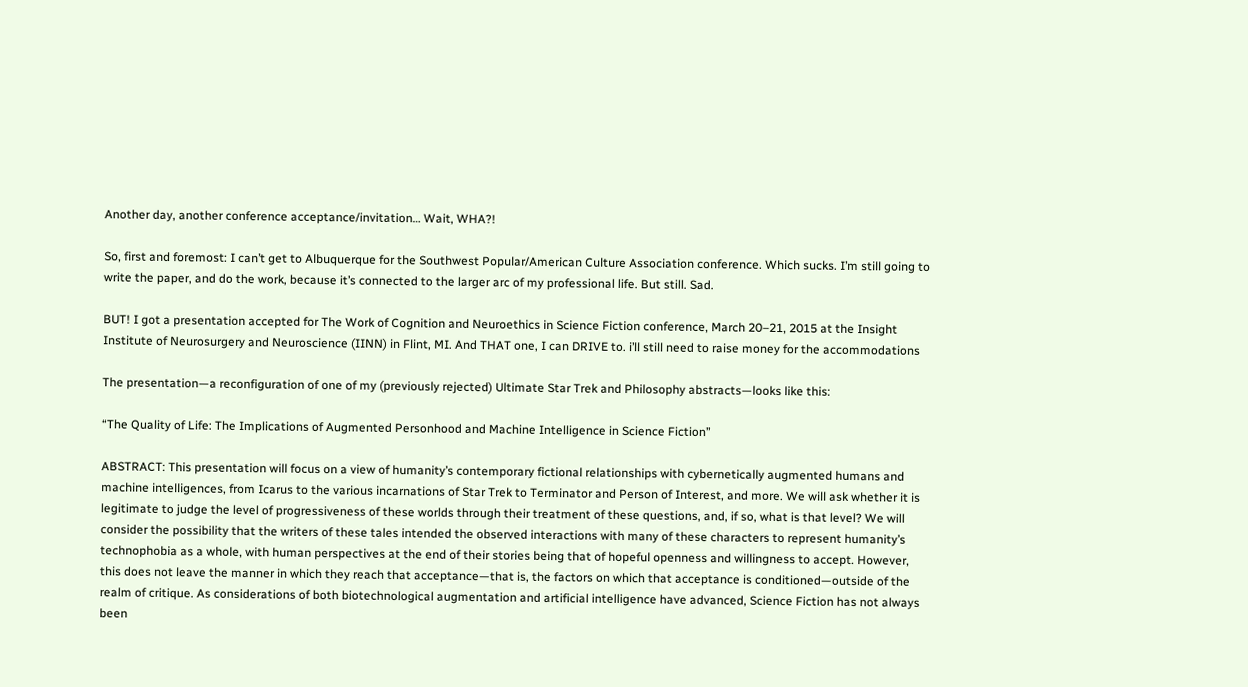Another day, another conference acceptance/invitation… Wait, WHA?!

So, first and foremost: I can’t get to Albuquerque for the Southwest Popular/American Culture Association conference. Which sucks. I’m still going to write the paper, and do the work, because it’s connected to the larger arc of my professional life. But still. Sad.

BUT! I got a presentation accepted for The Work of Cognition and Neuroethics in Science Fiction conference, March 20–21, 2015 at the Insight Institute of Neurosurgery and Neuroscience (IINN) in Flint, MI. And THAT one, I can DRIVE to. i’ll still need to raise money for the accommodations

The presentation—a reconfiguration of one of my (previously rejected) Ultimate Star Trek and Philosophy abstracts—looks like this:

“The Quality of Life: The Implications of Augmented Personhood and Machine Intelligence in Science Fiction”

ABSTRACT: This presentation will focus on a view of humanity’s contemporary fictional relationships with cybernetically augmented humans and machine intelligences, from Icarus to the various incarnations of Star Trek to Terminator and Person of Interest, and more. We will ask whether it is legitimate to judge the level of progressiveness of these worlds through their treatment of these questions, and, if so, what is that level? We will consider the possibility that the writers of these tales intended the observed interactions with many of these characters to represent humanity’s technophobia as a whole, with human perspectives at the end of their stories being that of hopeful openness and willingness to accept. However, this does not leave the manner in which they reach that acceptance—that is, the factors on which that acceptance is conditioned—outside of the realm of critique. As considerations of both biotechnological augmentation and artificial intelligence have advanced, Science Fiction has not always been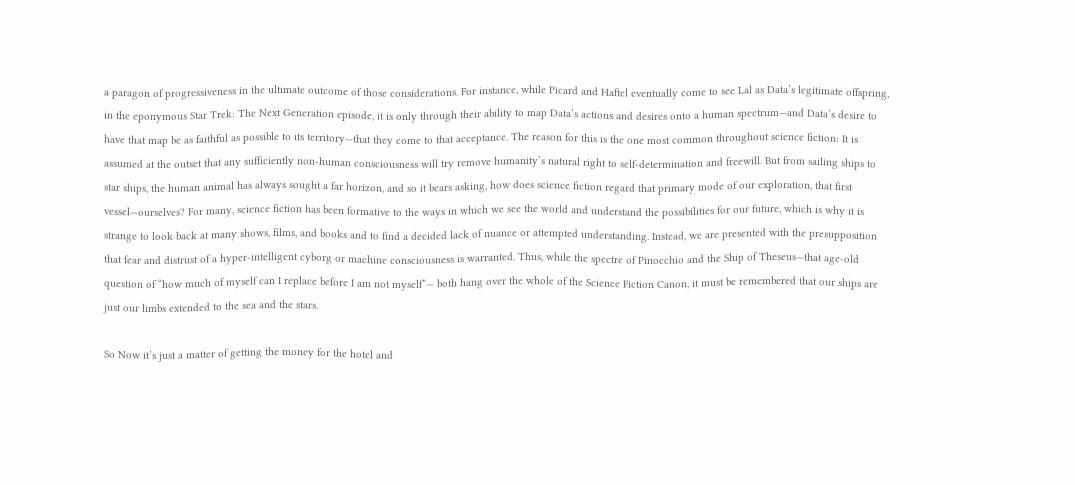a paragon of progressiveness in the ultimate outcome of those considerations. For instance, while Picard and Haftel eventually come to see Lal as Data’s legitimate offspring, in the eponymous Star Trek: The Next Generation episode, it is only through their ability to map Data’s actions and desires onto a human spectrum—and Data’s desire to have that map be as faithful as possible to its territory—that they come to that acceptance. The reason for this is the one most common throughout science fiction: It is assumed at the outset that any sufficiently non-human consciousness will try remove humanity’s natural right to self-determination and freewill. But from sailing ships to star ships, the human animal has always sought a far horizon, and so it bears asking, how does science fiction regard that primary mode of our exploration, that first vessel—ourselves? For many, science fiction has been formative to the ways in which we see the world and understand the possibilities for our future, which is why it is strange to look back at many shows, films, and books and to find a decided lack of nuance or attempted understanding. Instead, we are presented with the presupposition that fear and distrust of a hyper-intelligent cyborg or machine consciousness is warranted. Thus, while the spectre of Pinocchio and the Ship of Theseus—that age-old question of “how much of myself can I replace before I am not myself”— both hang over the whole of the Science Fiction Canon, it must be remembered that our ships are just our limbs extended to the sea and the stars.

So Now it’s just a matter of getting the money for the hotel and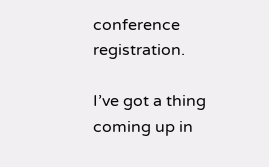conference registration.

I’ve got a thing coming up in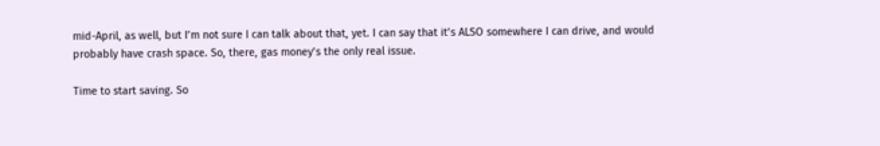mid-April, as well, but I’m not sure I can talk about that, yet. I can say that it’s ALSO somewhere I can drive, and would probably have crash space. So, there, gas money’s the only real issue.

Time to start saving. So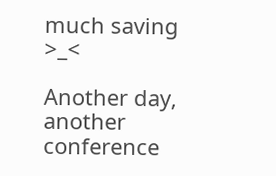much saving >_<

Another day, another conference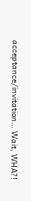acceptance/invitation… Wait, WHA?!